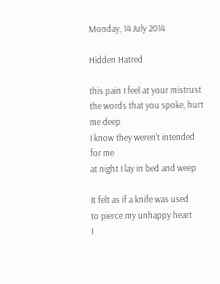Monday, 14 July 2014

Hidden Hatred

this pain I feel at your mistrust
the words that you spoke, hurt me deep
I know they weren't intended for me
at night I lay in bed and weep

It felt as if a knife was used
to pierce my unhappy heart
I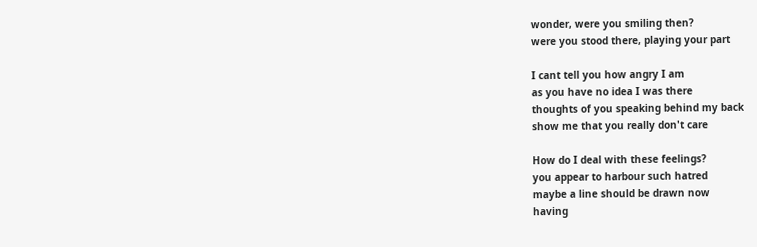wonder, were you smiling then?
were you stood there, playing your part

I cant tell you how angry I am
as you have no idea I was there
thoughts of you speaking behind my back
show me that you really don't care

How do I deal with these feelings?
you appear to harbour such hatred
maybe a line should be drawn now
having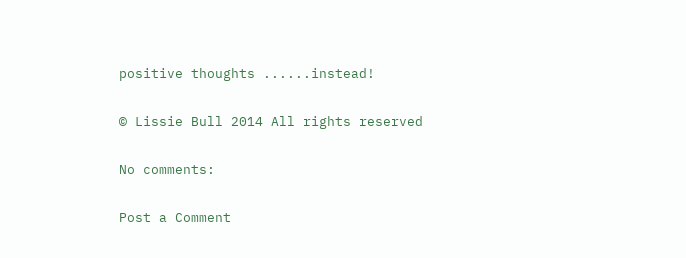positive thoughts ......instead!

© Lissie Bull 2014 All rights reserved

No comments:

Post a Comment